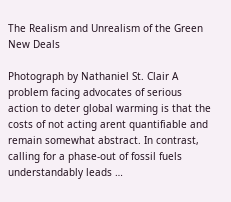The Realism and Unrealism of the Green New Deals

Photograph by Nathaniel St. Clair A problem facing advocates of serious action to deter global warming is that the costs of not acting arent quantifiable and remain somewhat abstract. In contrast, calling for a phase-out of fossil fuels understandably leads …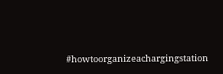#howtoorganizeachargingstation